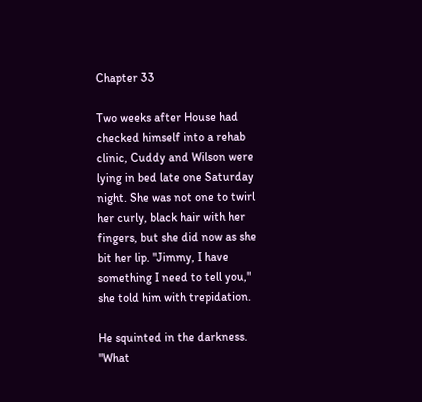Chapter 33

Two weeks after House had checked himself into a rehab clinic, Cuddy and Wilson were lying in bed late one Saturday night. She was not one to twirl her curly, black hair with her fingers, but she did now as she bit her lip. "Jimmy, I have something I need to tell you," she told him with trepidation.

He squinted in the darkness. "What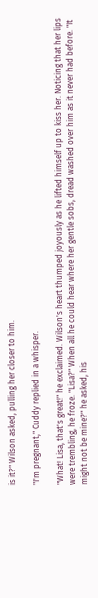is it?" Wilson asked, pulling her closer to him.

"I'm pregnant," Cuddy replied in a whisper.

"What! Lisa, that's great!" he exclaimed. Wilson's heart thumped joyously as he lifted himself up to kiss her. Noticing that her lips were trembling, he froze. "Lisa?" When all he could hear where her gentle sobs, dread washed over him as it never had before. "It might not be mine?" he asked, his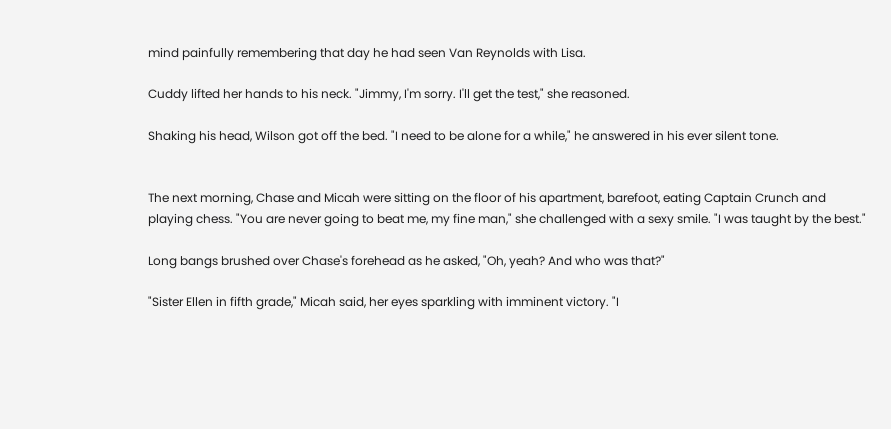mind painfully remembering that day he had seen Van Reynolds with Lisa.

Cuddy lifted her hands to his neck. "Jimmy, I'm sorry. I'll get the test," she reasoned.

Shaking his head, Wilson got off the bed. "I need to be alone for a while," he answered in his ever silent tone.


The next morning, Chase and Micah were sitting on the floor of his apartment, barefoot, eating Captain Crunch and playing chess. "You are never going to beat me, my fine man," she challenged with a sexy smile. "I was taught by the best."

Long bangs brushed over Chase's forehead as he asked, "Oh, yeah? And who was that?"

"Sister Ellen in fifth grade," Micah said, her eyes sparkling with imminent victory. "I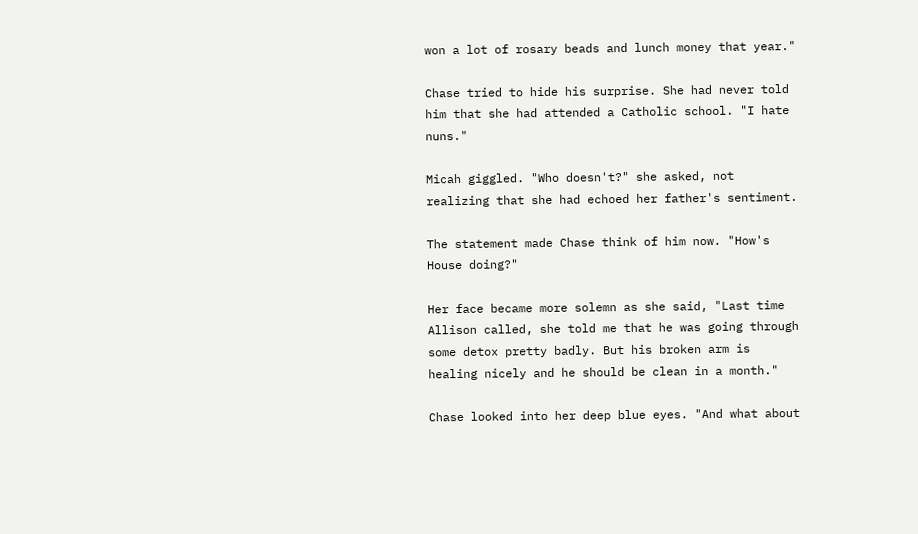won a lot of rosary beads and lunch money that year."

Chase tried to hide his surprise. She had never told him that she had attended a Catholic school. "I hate nuns."

Micah giggled. "Who doesn't?" she asked, not realizing that she had echoed her father's sentiment.

The statement made Chase think of him now. "How's House doing?"

Her face became more solemn as she said, "Last time Allison called, she told me that he was going through some detox pretty badly. But his broken arm is healing nicely and he should be clean in a month."

Chase looked into her deep blue eyes. "And what about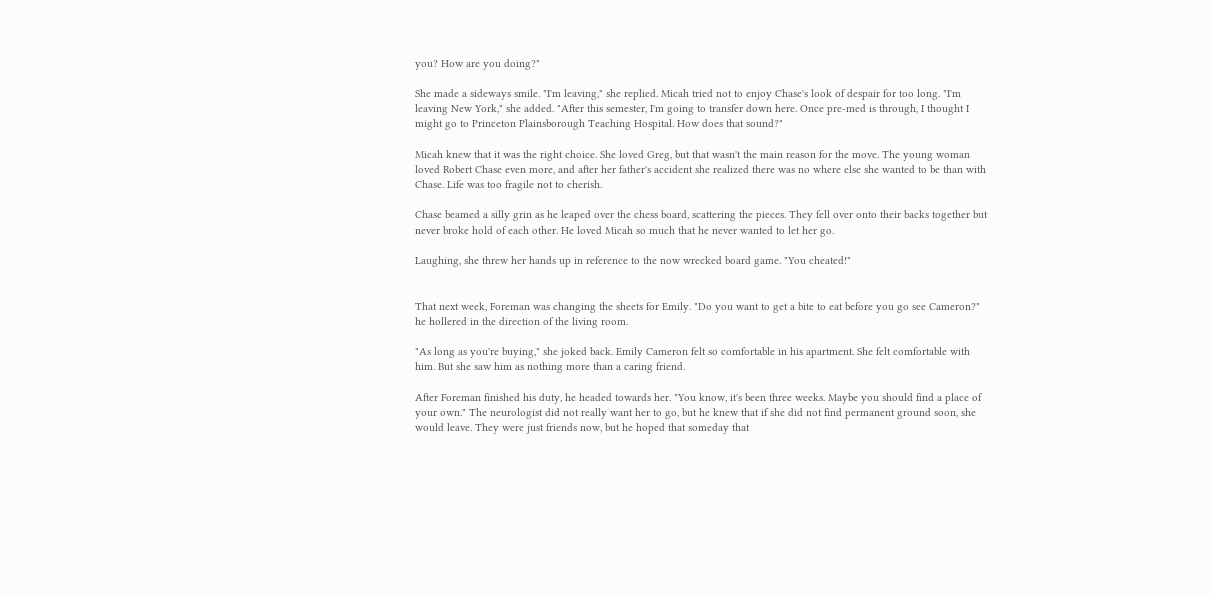you? How are you doing?"

She made a sideways smile. "I'm leaving," she replied. Micah tried not to enjoy Chase's look of despair for too long. "I'm leaving New York," she added. "After this semester, I'm going to transfer down here. Once pre-med is through, I thought I might go to Princeton Plainsborough Teaching Hospital. How does that sound?"

Micah knew that it was the right choice. She loved Greg, but that wasn't the main reason for the move. The young woman loved Robert Chase even more, and after her father's accident she realized there was no where else she wanted to be than with Chase. Life was too fragile not to cherish.

Chase beamed a silly grin as he leaped over the chess board, scattering the pieces. They fell over onto their backs together but never broke hold of each other. He loved Micah so much that he never wanted to let her go.

Laughing, she threw her hands up in reference to the now wrecked board game. "You cheated!"


That next week, Foreman was changing the sheets for Emily. "Do you want to get a bite to eat before you go see Cameron?" he hollered in the direction of the living room.

"As long as you're buying," she joked back. Emily Cameron felt so comfortable in his apartment. She felt comfortable with him. But she saw him as nothing more than a caring friend.

After Foreman finished his duty, he headed towards her. "You know, it's been three weeks. Maybe you should find a place of your own." The neurologist did not really want her to go, but he knew that if she did not find permanent ground soon, she would leave. They were just friends now, but he hoped that someday that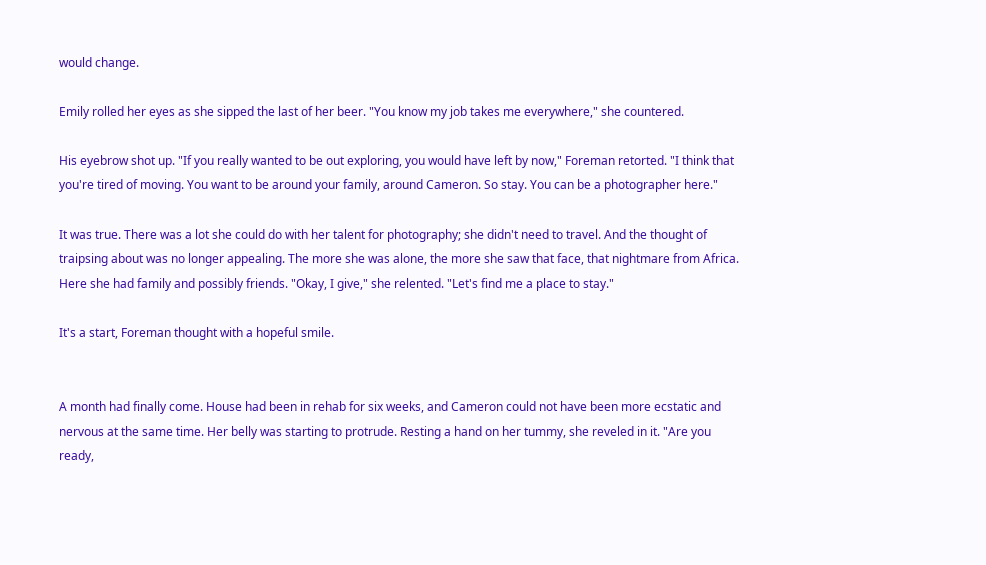would change.

Emily rolled her eyes as she sipped the last of her beer. "You know my job takes me everywhere," she countered.

His eyebrow shot up. "If you really wanted to be out exploring, you would have left by now," Foreman retorted. "I think that you're tired of moving. You want to be around your family, around Cameron. So stay. You can be a photographer here."

It was true. There was a lot she could do with her talent for photography; she didn't need to travel. And the thought of traipsing about was no longer appealing. The more she was alone, the more she saw that face, that nightmare from Africa. Here she had family and possibly friends. "Okay, I give," she relented. "Let's find me a place to stay."

It's a start, Foreman thought with a hopeful smile.


A month had finally come. House had been in rehab for six weeks, and Cameron could not have been more ecstatic and nervous at the same time. Her belly was starting to protrude. Resting a hand on her tummy, she reveled in it. "Are you ready,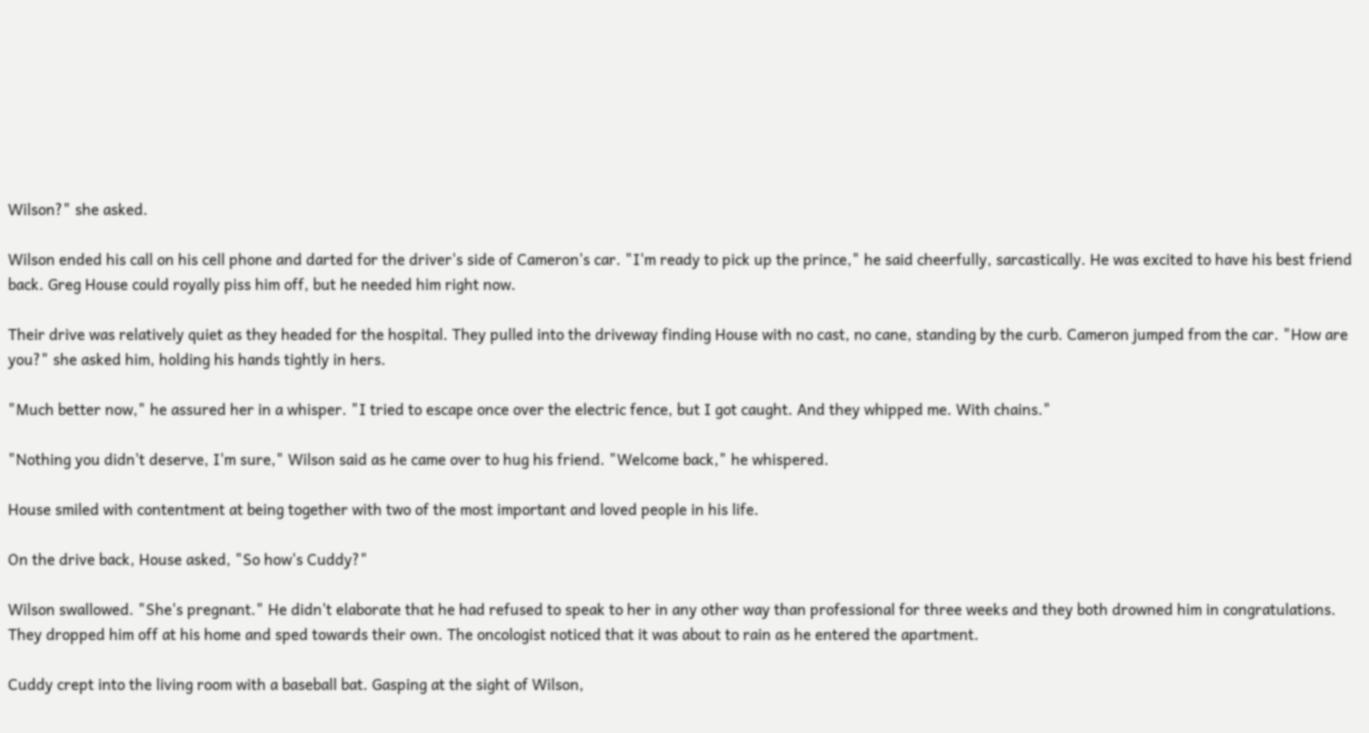Wilson?" she asked.

Wilson ended his call on his cell phone and darted for the driver's side of Cameron's car. "I'm ready to pick up the prince," he said cheerfully, sarcastically. He was excited to have his best friend back. Greg House could royally piss him off, but he needed him right now.

Their drive was relatively quiet as they headed for the hospital. They pulled into the driveway finding House with no cast, no cane, standing by the curb. Cameron jumped from the car. "How are you?" she asked him, holding his hands tightly in hers.

"Much better now," he assured her in a whisper. "I tried to escape once over the electric fence, but I got caught. And they whipped me. With chains."

"Nothing you didn't deserve, I'm sure," Wilson said as he came over to hug his friend. "Welcome back," he whispered.

House smiled with contentment at being together with two of the most important and loved people in his life.

On the drive back, House asked, "So how's Cuddy?"

Wilson swallowed. "She's pregnant." He didn't elaborate that he had refused to speak to her in any other way than professional for three weeks and they both drowned him in congratulations. They dropped him off at his home and sped towards their own. The oncologist noticed that it was about to rain as he entered the apartment.

Cuddy crept into the living room with a baseball bat. Gasping at the sight of Wilson,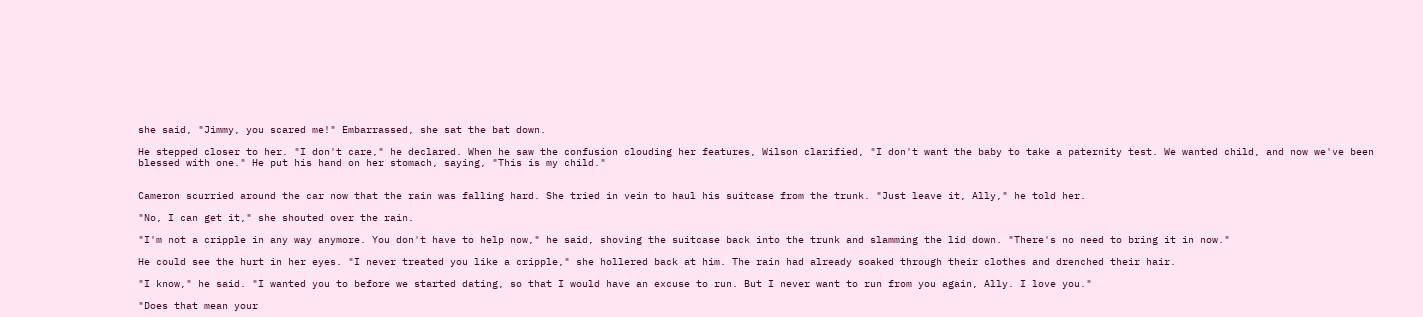she said, "Jimmy, you scared me!" Embarrassed, she sat the bat down.

He stepped closer to her. "I don't care," he declared. When he saw the confusion clouding her features, Wilson clarified, "I don't want the baby to take a paternity test. We wanted child, and now we've been blessed with one." He put his hand on her stomach, saying, "This is my child."


Cameron scurried around the car now that the rain was falling hard. She tried in vein to haul his suitcase from the trunk. "Just leave it, Ally," he told her.

"No, I can get it," she shouted over the rain.

"I'm not a cripple in any way anymore. You don't have to help now," he said, shoving the suitcase back into the trunk and slamming the lid down. "There's no need to bring it in now."

He could see the hurt in her eyes. "I never treated you like a cripple," she hollered back at him. The rain had already soaked through their clothes and drenched their hair.

"I know," he said. "I wanted you to before we started dating, so that I would have an excuse to run. But I never want to run from you again, Ally. I love you."

"Does that mean your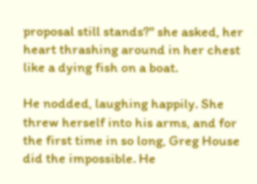proposal still stands?" she asked, her heart thrashing around in her chest like a dying fish on a boat.

He nodded, laughing happily. She threw herself into his arms, and for the first time in so long, Greg House did the impossible. He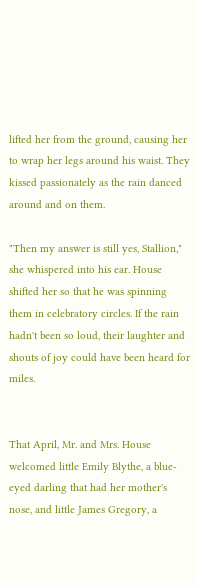lifted her from the ground, causing her to wrap her legs around his waist. They kissed passionately as the rain danced around and on them.

"Then my answer is still yes, Stallion," she whispered into his ear. House shifted her so that he was spinning them in celebratory circles. If the rain hadn't been so loud, their laughter and shouts of joy could have been heard for miles.


That April, Mr. and Mrs. House welcomed little Emily Blythe, a blue-eyed darling that had her mother's nose, and little James Gregory, a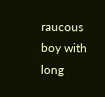raucous boy with long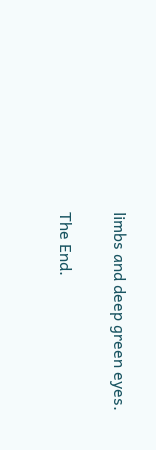limbs and deep green eyes.

The End.